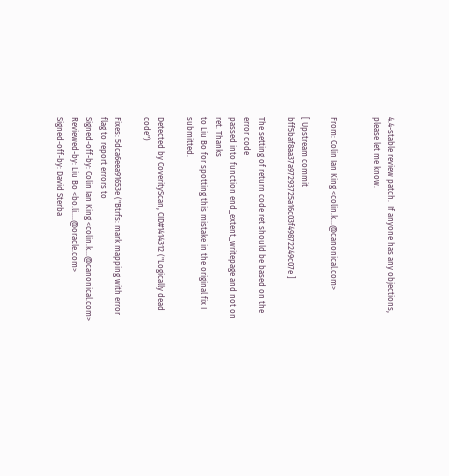4.4-stable review patch.  If anyone has any objections, please let me know.


From: Colin Ian King <colin.k...@canonical.com>

[ Upstream commit bff5baf8aa37a97293725a16c03f49872249c07e ]

The setting of return code ret should be based on the error code
passed into function end_extent_writepage and not on ret. Thanks
to Liu Bo for spotting this mistake in the original fix I submitted.

Detected by CoverityScan, CID#1414312 ("Logically dead code")

Fixes: 5dca6eea91653e ("Btrfs: mark mapping with error flag to report errors to
Signed-off-by: Colin Ian King <colin.k...@canonical.com>
Reviewed-by: Liu Bo <bo.li....@oracle.com>
Signed-off-by: David Sterba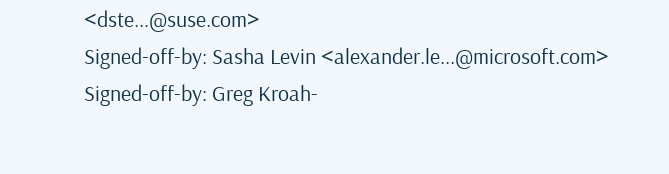<dste...@suse.com>
Signed-off-by: Sasha Levin <alexander.le...@microsoft.com>
Signed-off-by: Greg Kroah-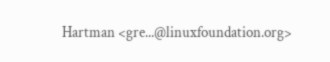Hartman <gre...@linuxfoundation.org>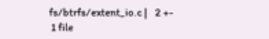fs/btrfs/extent_io.c |    2 +-
 1 file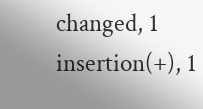changed, 1 insertion(+), 1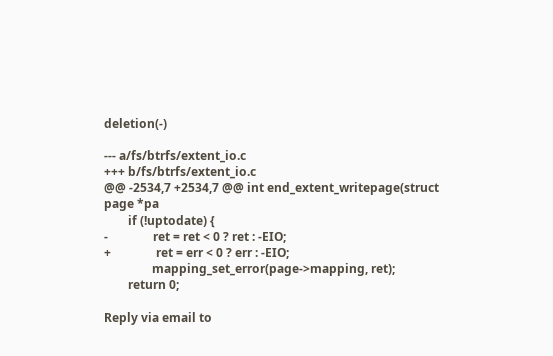deletion(-)

--- a/fs/btrfs/extent_io.c
+++ b/fs/btrfs/extent_io.c
@@ -2534,7 +2534,7 @@ int end_extent_writepage(struct page *pa
        if (!uptodate) {
-               ret = ret < 0 ? ret : -EIO;
+               ret = err < 0 ? err : -EIO;
                mapping_set_error(page->mapping, ret);
        return 0;

Reply via email to